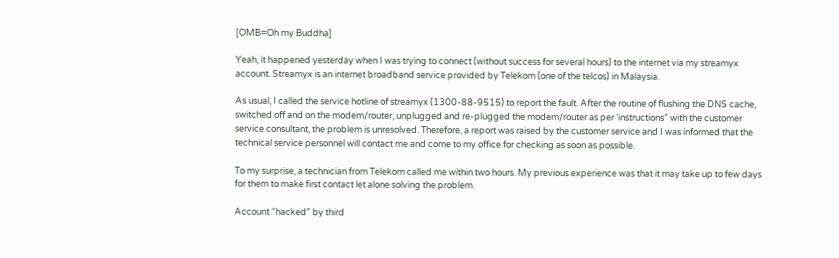[OMB=Oh my Buddha]

Yeah, it happened yesterday when I was trying to connect (without success for several hours) to the internet via my streamyx account. Streamyx is an internet broadband service provided by Telekom (one of the telcos) in Malaysia.

As usual, I called the service hotline of streamyx (1300-88-9515) to report the fault. After the routine of flushing the DNS cache, switched off and on the modem/router, unplugged and re-plugged the modem/router as per ‘instructions” with the customer service consultant, the problem is unresolved. Therefore, a report was raised by the customer service and I was informed that the technical service personnel will contact me and come to my office for checking as soon as possible.

To my surprise, a technician from Telekom called me within two hours. My previous experience was that it may take up to few days for them to make first contact let alone solving the problem.

Account “hacked” by third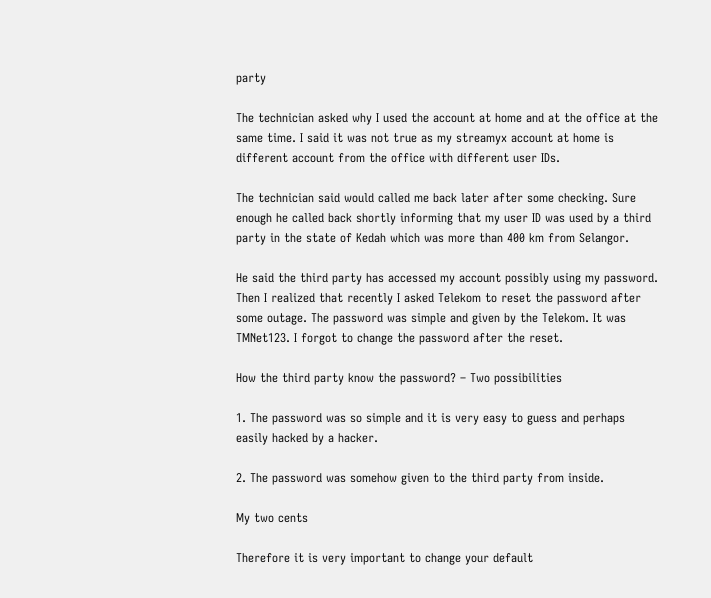party

The technician asked why I used the account at home and at the office at the same time. I said it was not true as my streamyx account at home is different account from the office with different user IDs.

The technician said would called me back later after some checking. Sure enough he called back shortly informing that my user ID was used by a third party in the state of Kedah which was more than 400 km from Selangor.

He said the third party has accessed my account possibly using my password. Then I realized that recently I asked Telekom to reset the password after some outage. The password was simple and given by the Telekom. It was TMNet123. I forgot to change the password after the reset.

How the third party know the password? – Two possibilities

1. The password was so simple and it is very easy to guess and perhaps easily hacked by a hacker.

2. The password was somehow given to the third party from inside.

My two cents

Therefore it is very important to change your default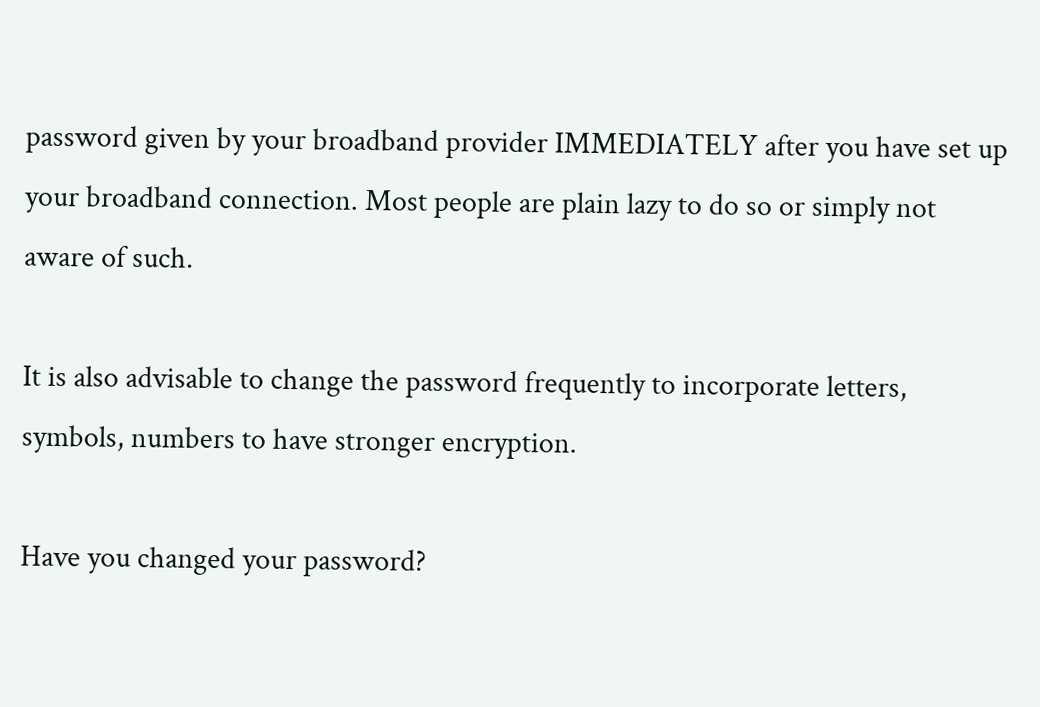password given by your broadband provider IMMEDIATELY after you have set up your broadband connection. Most people are plain lazy to do so or simply not aware of such.

It is also advisable to change the password frequently to incorporate letters, symbols, numbers to have stronger encryption.

Have you changed your password?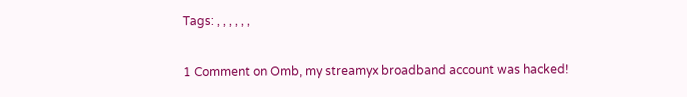Tags: , , , , , ,

1 Comment on Omb, my streamyx broadband account was hacked!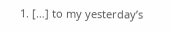1. […] to my yesterday’s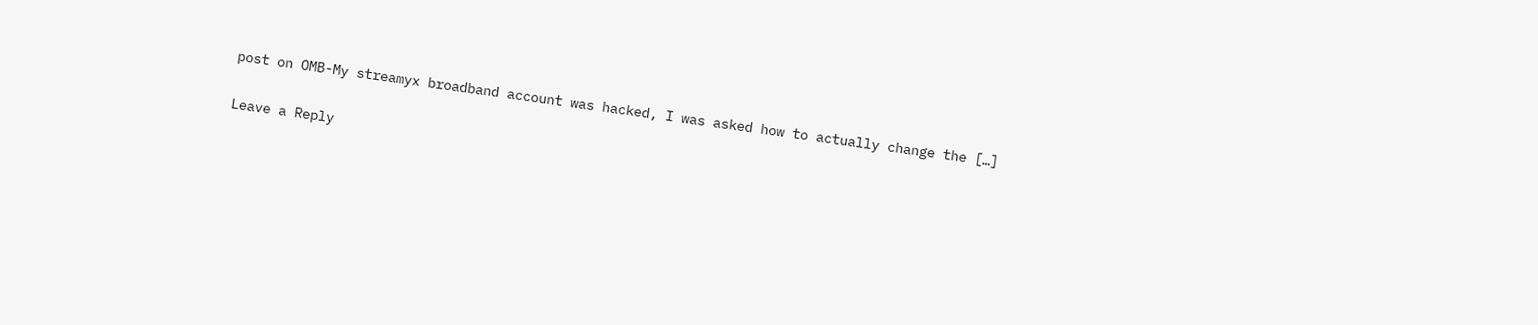post on OMB-My streamyx broadband account was hacked, I was asked how to actually change the […]

Leave a Reply